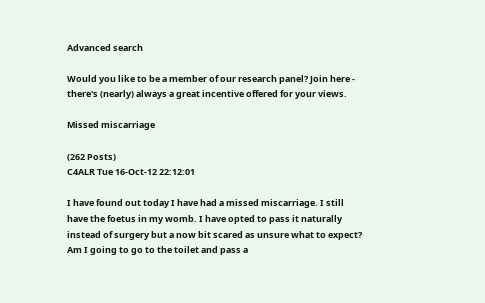Advanced search

Would you like to be a member of our research panel? Join here - there's (nearly) always a great incentive offered for your views.

Missed miscarriage

(262 Posts)
C4ALR Tue 16-Oct-12 22:12:01

I have found out today I have had a missed miscarriage. I still have the foetus in my womb. I have opted to pass it naturally instead of surgery but a now bit scared as unsure what to expect?
Am I going to go to the toilet and pass a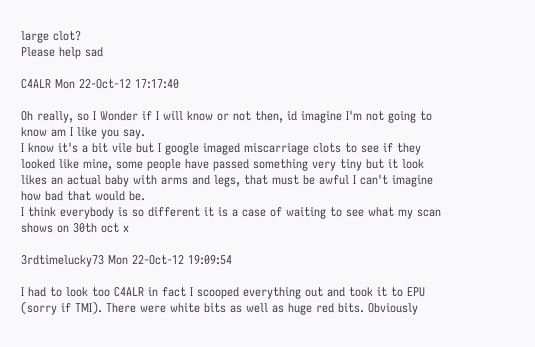large clot?
Please help sad

C4ALR Mon 22-Oct-12 17:17:40

Oh really, so I Wonder if I will know or not then, id imagine I'm not going to know am I like you say.
I know it's a bit vile but I google imaged miscarriage clots to see if they looked like mine, some people have passed something very tiny but it look likes an actual baby with arms and legs, that must be awful I can't imagine how bad that would be.
I think everybody is so different it is a case of waiting to see what my scan shows on 30th oct x

3rdtimelucky73 Mon 22-Oct-12 19:09:54

I had to look too C4ALR in fact I scooped everything out and took it to EPU (sorry if TMI). There were white bits as well as huge red bits. Obviously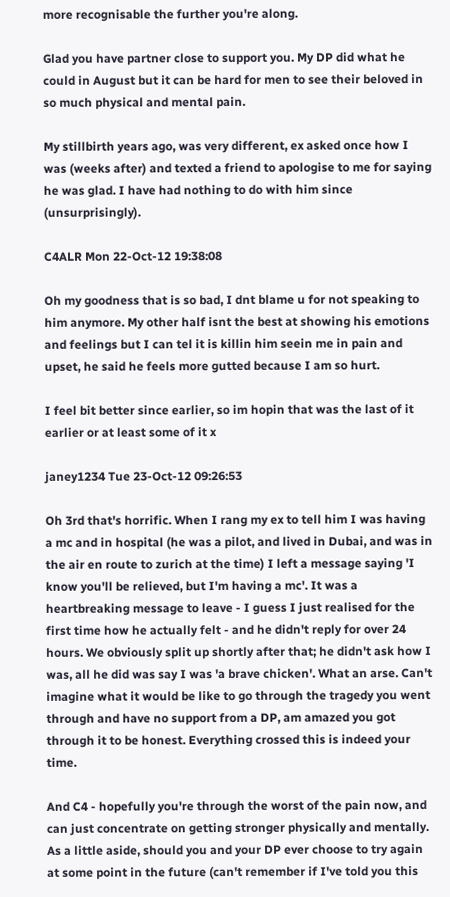more recognisable the further you're along.

Glad you have partner close to support you. My DP did what he could in August but it can be hard for men to see their beloved in so much physical and mental pain.

My stillbirth years ago, was very different, ex asked once how I was (weeks after) and texted a friend to apologise to me for saying he was glad. I have had nothing to do with him since (unsurprisingly).

C4ALR Mon 22-Oct-12 19:38:08

Oh my goodness that is so bad, I dnt blame u for not speaking to him anymore. My other half isnt the best at showing his emotions and feelings but I can tel it is killin him seein me in pain and upset, he said he feels more gutted because I am so hurt.

I feel bit better since earlier, so im hopin that was the last of it earlier or at least some of it x

janey1234 Tue 23-Oct-12 09:26:53

Oh 3rd that's horrific. When I rang my ex to tell him I was having a mc and in hospital (he was a pilot, and lived in Dubai, and was in the air en route to zurich at the time) I left a message saying 'I know you'll be relieved, but I'm having a mc'. It was a heartbreaking message to leave - I guess I just realised for the first time how he actually felt - and he didn't reply for over 24 hours. We obviously split up shortly after that; he didn't ask how I was, all he did was say I was 'a brave chicken'. What an arse. Can't imagine what it would be like to go through the tragedy you went through and have no support from a DP, am amazed you got through it to be honest. Everything crossed this is indeed your time.

And C4 - hopefully you're through the worst of the pain now, and can just concentrate on getting stronger physically and mentally. As a little aside, should you and your DP ever choose to try again at some point in the future (can't remember if I've told you this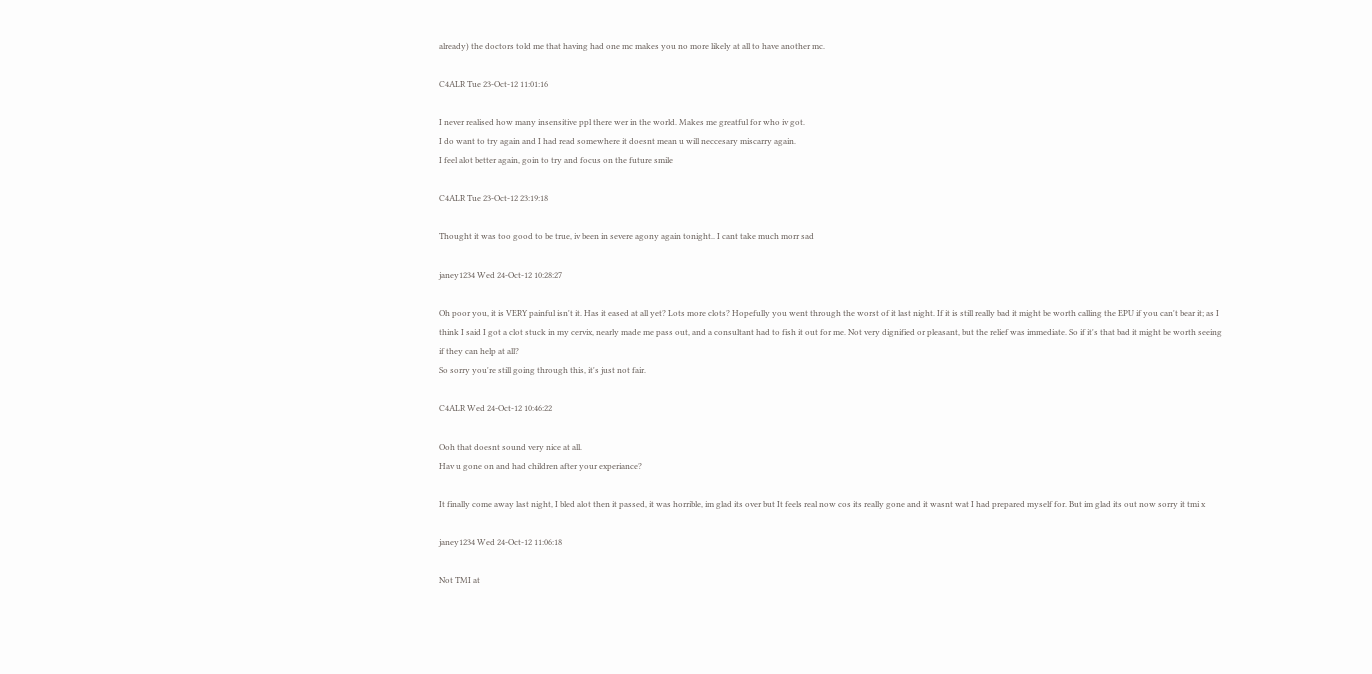already) the doctors told me that having had one mc makes you no more likely at all to have another mc.

C4ALR Tue 23-Oct-12 11:01:16

I never realised how many insensitive ppl there wer in the world. Makes me greatful for who iv got.
I do want to try again and I had read somewhere it doesnt mean u will neccesary miscarry again.
I feel alot better again, goin to try and focus on the future smile

C4ALR Tue 23-Oct-12 23:19:18

Thought it was too good to be true, iv been in severe agony again tonight.. I cant take much morr sad

janey1234 Wed 24-Oct-12 10:28:27

Oh poor you, it is VERY painful isn't it. Has it eased at all yet? Lots more clots? Hopefully you went through the worst of it last night. If it is still really bad it might be worth calling the EPU if you can't bear it; as I think I said I got a clot stuck in my cervix, nearly made me pass out, and a consultant had to fish it out for me. Not very dignified or pleasant, but the relief was immediate. So if it's that bad it might be worth seeing if they can help at all?
So sorry you're still going through this, it's just not fair.

C4ALR Wed 24-Oct-12 10:46:22

Ooh that doesnt sound very nice at all.
Hav u gone on and had children after your experiance?

It finally come away last night, I bled alot then it passed, it was horrible, im glad its over but It feels real now cos its really gone and it wasnt wat I had prepared myself for. But im glad its out now sorry it tmi x

janey1234 Wed 24-Oct-12 11:06:18

Not TMI at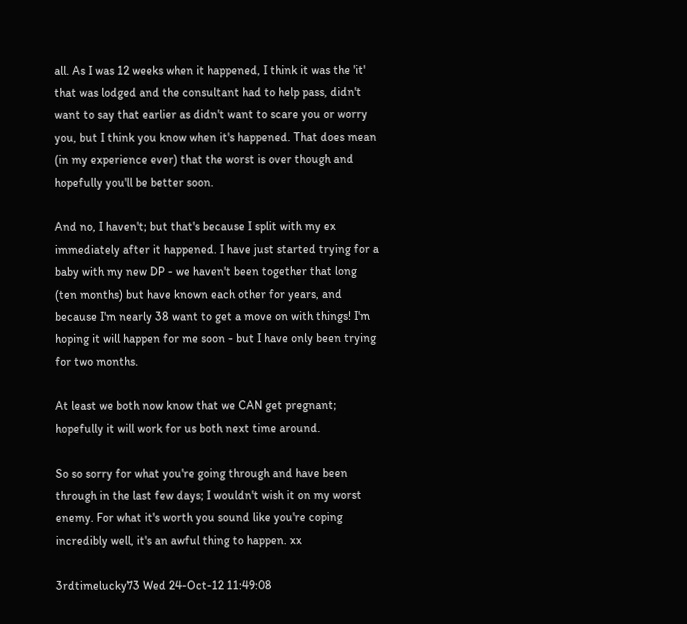all. As I was 12 weeks when it happened, I think it was the 'it' that was lodged and the consultant had to help pass, didn't want to say that earlier as didn't want to scare you or worry you, but I think you know when it's happened. That does mean (in my experience ever) that the worst is over though and hopefully you'll be better soon.

And no, I haven't; but that's because I split with my ex immediately after it happened. I have just started trying for a baby with my new DP - we haven't been together that long (ten months) but have known each other for years, and because I'm nearly 38 want to get a move on with things! I'm hoping it will happen for me soon - but I have only been trying for two months.

At least we both now know that we CAN get pregnant; hopefully it will work for us both next time around.

So so sorry for what you're going through and have been through in the last few days; I wouldn't wish it on my worst enemy. For what it's worth you sound like you're coping incredibly well, it's an awful thing to happen. xx

3rdtimelucky73 Wed 24-Oct-12 11:49:08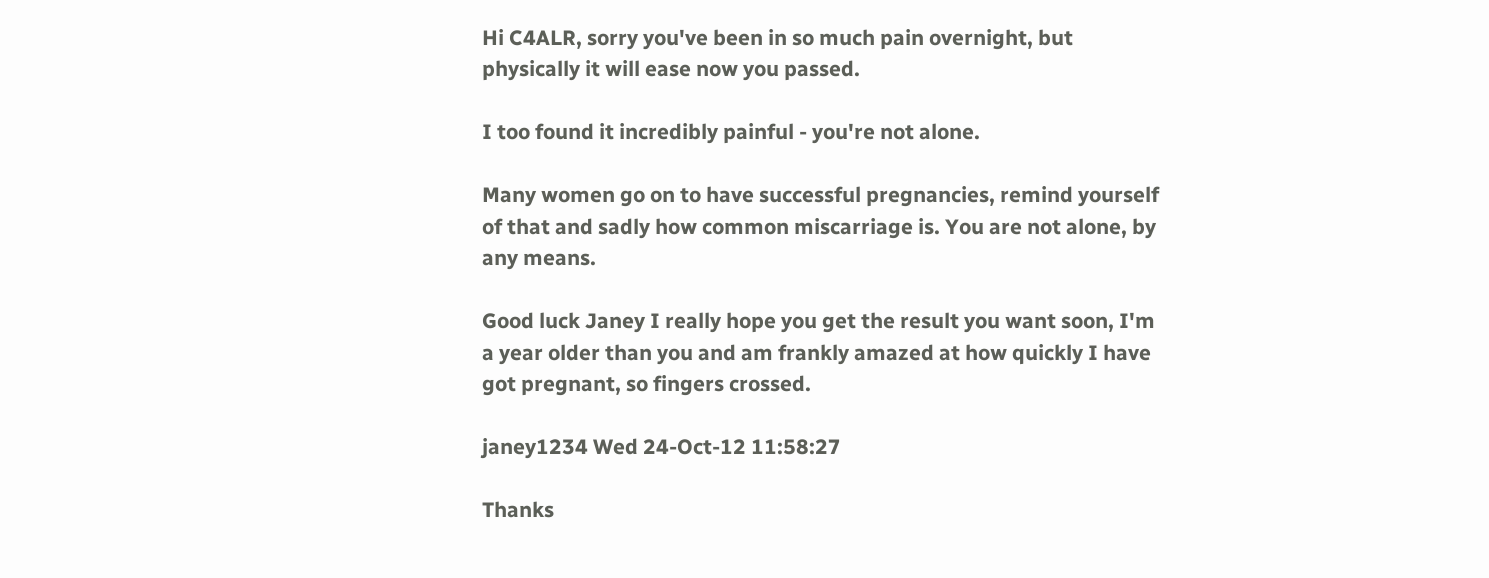Hi C4ALR, sorry you've been in so much pain overnight, but physically it will ease now you passed.

I too found it incredibly painful - you're not alone.

Many women go on to have successful pregnancies, remind yourself of that and sadly how common miscarriage is. You are not alone, by any means.

Good luck Janey I really hope you get the result you want soon, I'm a year older than you and am frankly amazed at how quickly I have got pregnant, so fingers crossed.

janey1234 Wed 24-Oct-12 11:58:27

Thanks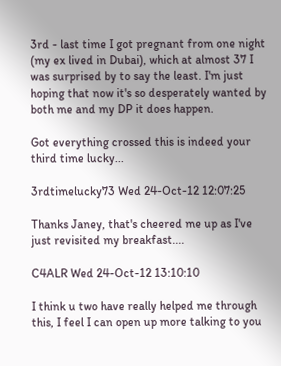3rd - last time I got pregnant from one night (my ex lived in Dubai), which at almost 37 I was surprised by to say the least. I'm just hoping that now it's so desperately wanted by both me and my DP it does happen.

Got everything crossed this is indeed your third time lucky...

3rdtimelucky73 Wed 24-Oct-12 12:07:25

Thanks Janey, that's cheered me up as I've just revisited my breakfast....

C4ALR Wed 24-Oct-12 13:10:10

I think u two have really helped me through this, I feel I can open up more talking to you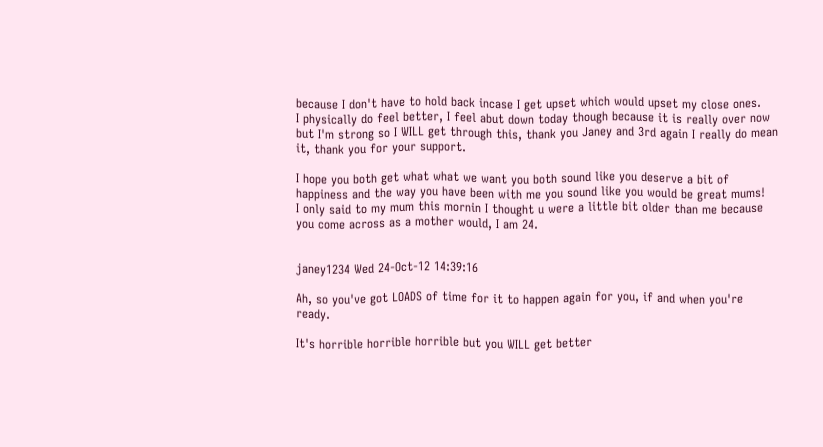because I don't have to hold back incase I get upset which would upset my close ones.
I physically do feel better, I feel abut down today though because it is really over now but I'm strong so I WILL get through this, thank you Janey and 3rd again I really do mean it, thank you for your support.

I hope you both get what what we want you both sound like you deserve a bit of happiness and the way you have been with me you sound like you would be great mums!
I only said to my mum this mornin I thought u were a little bit older than me because you come across as a mother would, I am 24.


janey1234 Wed 24-Oct-12 14:39:16

Ah, so you've got LOADS of time for it to happen again for you, if and when you're ready.

It's horrible horrible horrible but you WILL get better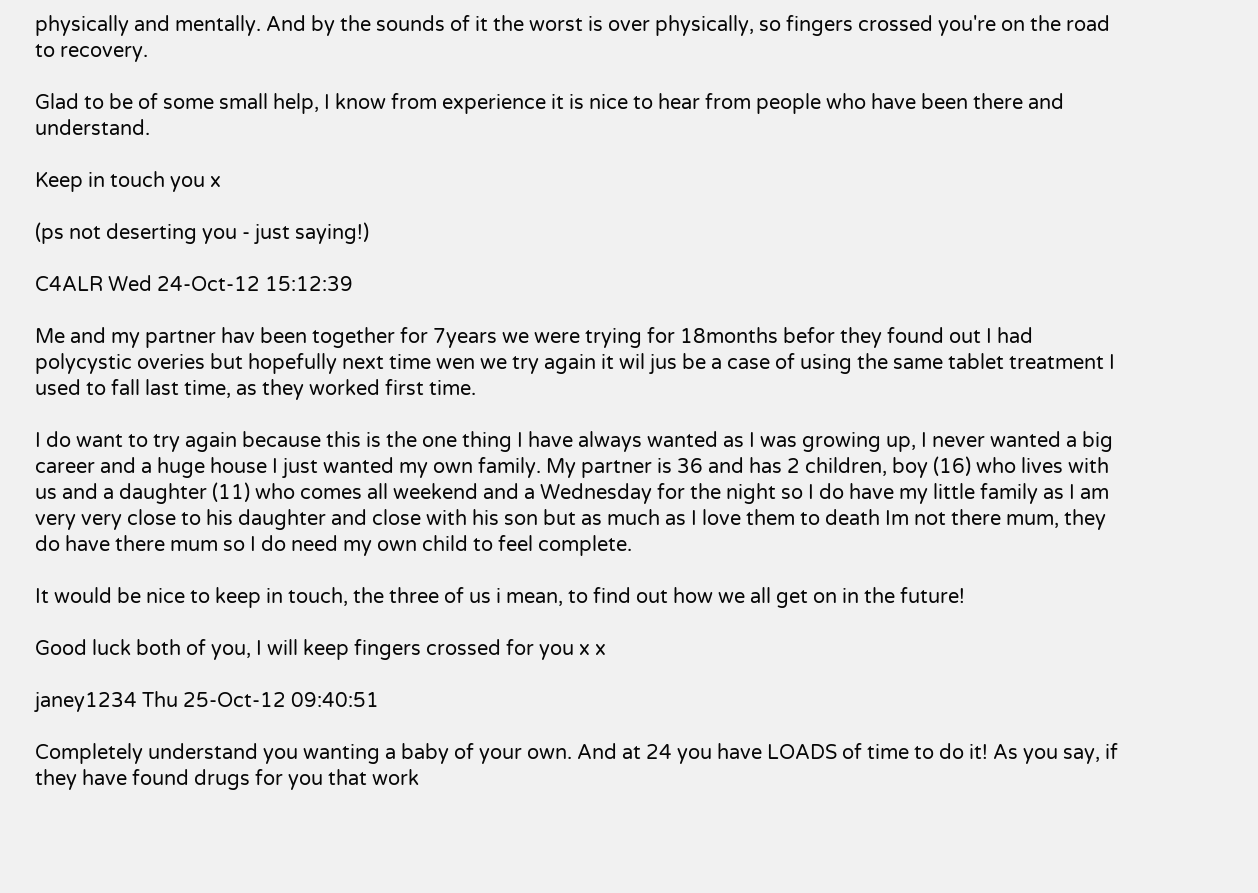physically and mentally. And by the sounds of it the worst is over physically, so fingers crossed you're on the road to recovery.

Glad to be of some small help, I know from experience it is nice to hear from people who have been there and understand.

Keep in touch you x

(ps not deserting you - just saying!)

C4ALR Wed 24-Oct-12 15:12:39

Me and my partner hav been together for 7years we were trying for 18months befor they found out I had polycystic overies but hopefully next time wen we try again it wil jus be a case of using the same tablet treatment I used to fall last time, as they worked first time.

I do want to try again because this is the one thing I have always wanted as I was growing up, I never wanted a big career and a huge house I just wanted my own family. My partner is 36 and has 2 children, boy (16) who lives with us and a daughter (11) who comes all weekend and a Wednesday for the night so I do have my little family as I am very very close to his daughter and close with his son but as much as I love them to death Im not there mum, they do have there mum so I do need my own child to feel complete.

It would be nice to keep in touch, the three of us i mean, to find out how we all get on in the future!

Good luck both of you, I will keep fingers crossed for you x x

janey1234 Thu 25-Oct-12 09:40:51

Completely understand you wanting a baby of your own. And at 24 you have LOADS of time to do it! As you say, if they have found drugs for you that work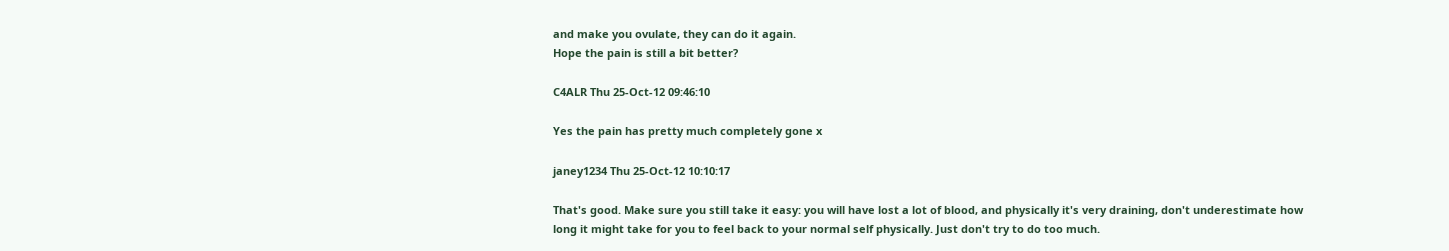and make you ovulate, they can do it again.
Hope the pain is still a bit better?

C4ALR Thu 25-Oct-12 09:46:10

Yes the pain has pretty much completely gone x

janey1234 Thu 25-Oct-12 10:10:17

That's good. Make sure you still take it easy: you will have lost a lot of blood, and physically it's very draining, don't underestimate how long it might take for you to feel back to your normal self physically. Just don't try to do too much.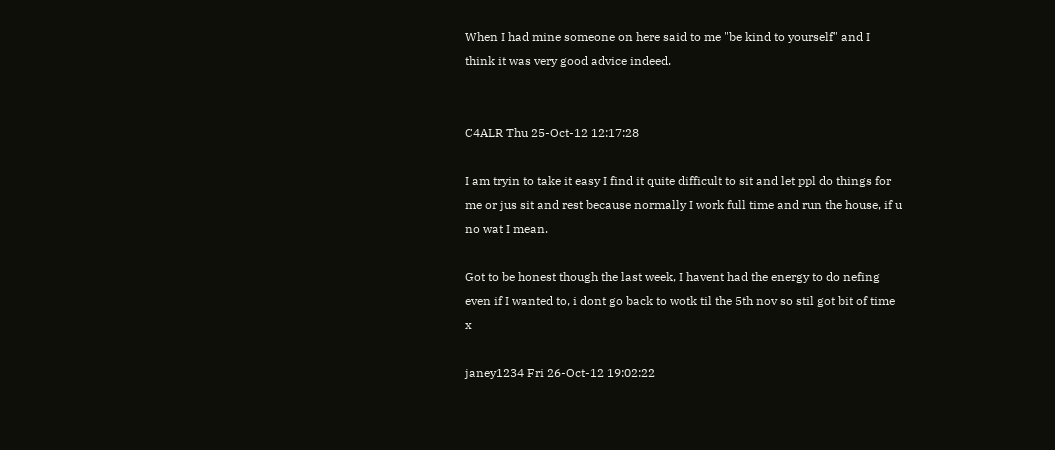When I had mine someone on here said to me "be kind to yourself" and I think it was very good advice indeed.


C4ALR Thu 25-Oct-12 12:17:28

I am tryin to take it easy I find it quite difficult to sit and let ppl do things for me or jus sit and rest because normally I work full time and run the house, if u no wat I mean.

Got to be honest though the last week, I havent had the energy to do nefing even if I wanted to, i dont go back to wotk til the 5th nov so stil got bit of time x

janey1234 Fri 26-Oct-12 19:02:22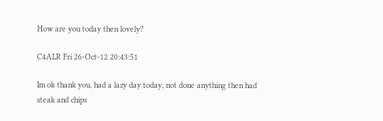How are you today then lovely?

C4ALR Fri 26-Oct-12 20:43:51

Im ok thank you, had a lazy day today, not done anything then had steak and chips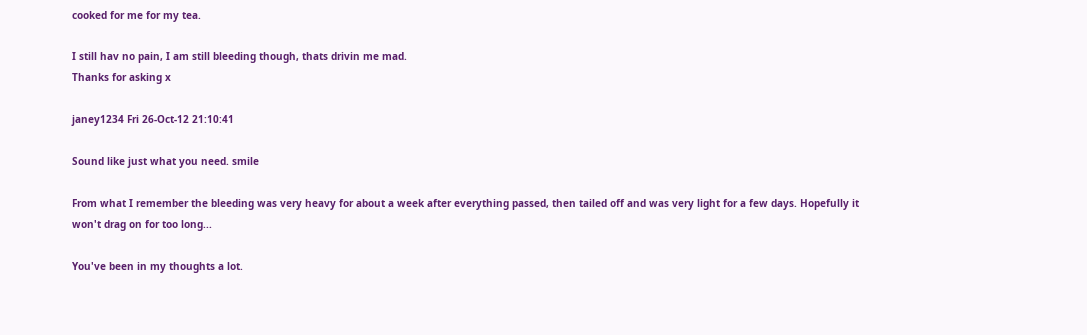cooked for me for my tea.

I still hav no pain, I am still bleeding though, thats drivin me mad.
Thanks for asking x

janey1234 Fri 26-Oct-12 21:10:41

Sound like just what you need. smile

From what I remember the bleeding was very heavy for about a week after everything passed, then tailed off and was very light for a few days. Hopefully it won't drag on for too long...

You've been in my thoughts a lot.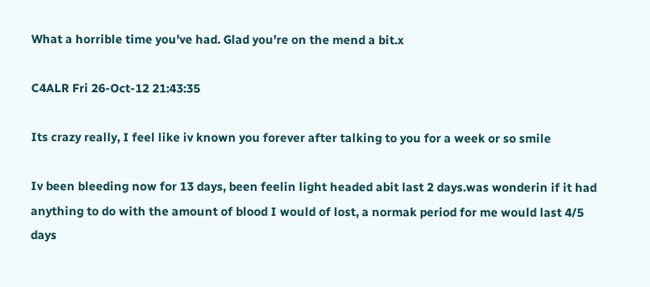What a horrible time you've had. Glad you're on the mend a bit.x

C4ALR Fri 26-Oct-12 21:43:35

Its crazy really, I feel like iv known you forever after talking to you for a week or so smile

Iv been bleeding now for 13 days, been feelin light headed abit last 2 days.was wonderin if it had anything to do with the amount of blood I would of lost, a normak period for me would last 4/5 days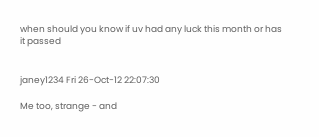when should you know if uv had any luck this month or has it passed


janey1234 Fri 26-Oct-12 22:07:30

Me too, strange - and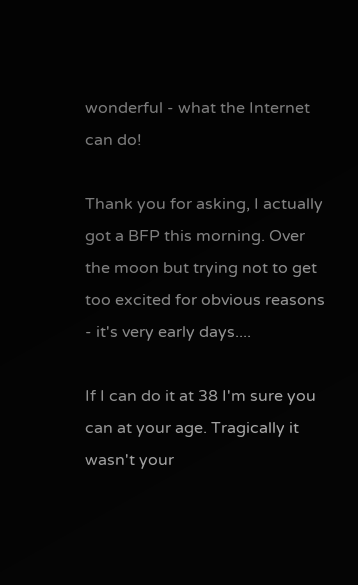wonderful - what the Internet can do!

Thank you for asking, I actually got a BFP this morning. Over the moon but trying not to get too excited for obvious reasons - it's very early days....

If I can do it at 38 I'm sure you can at your age. Tragically it wasn't your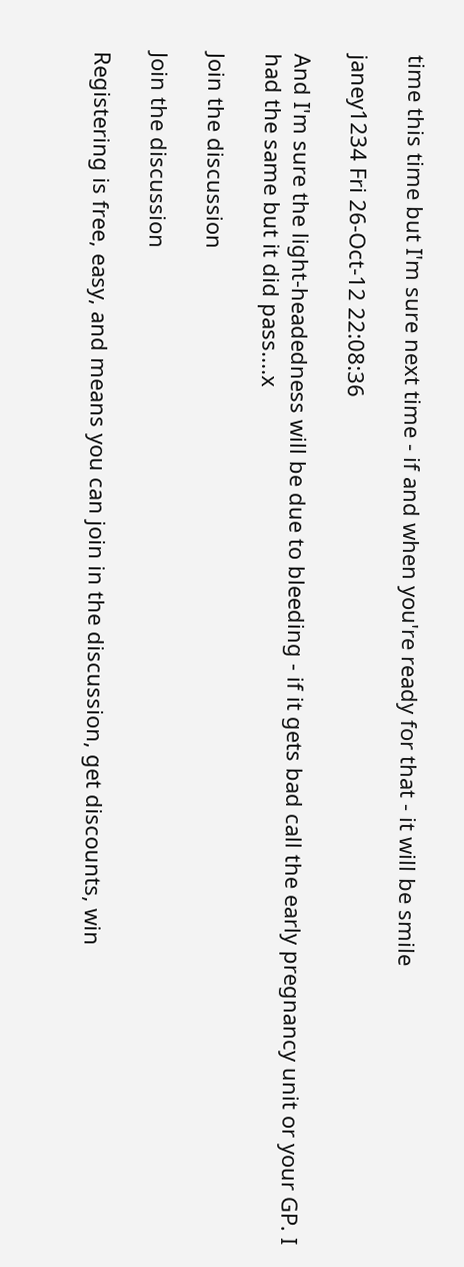time this time but I'm sure next time - if and when you're ready for that - it will be smile

janey1234 Fri 26-Oct-12 22:08:36

And I'm sure the light-headedness will be due to bleeding - if it gets bad call the early pregnancy unit or your GP. I had the same but it did pass....x

Join the discussion

Join the discussion

Registering is free, easy, and means you can join in the discussion, get discounts, win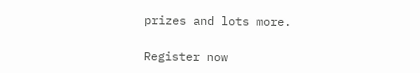prizes and lots more.

Register now